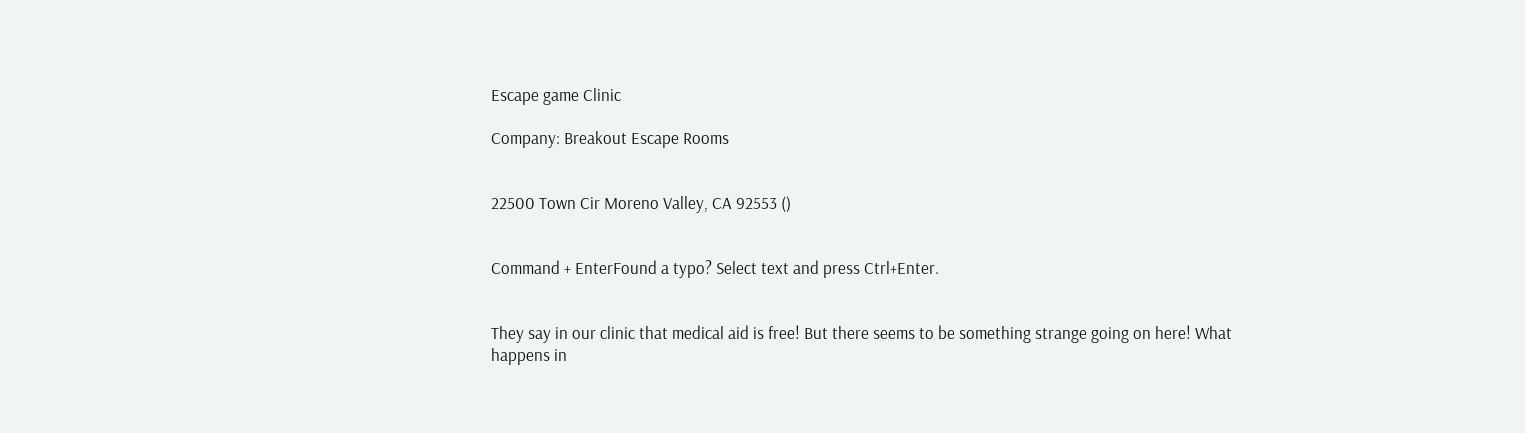Escape game Clinic

Company: Breakout Escape Rooms


22500 Town Cir Moreno Valley, CA 92553 ()


Command + EnterFound a typo? Select text and press Ctrl+Enter.


They say in our clinic that medical aid is free! But there seems to be something strange going on here! What happens in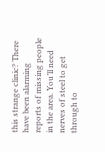this strange clinic? There have been alarming reports of missing people in the area. You’ll need nerves of steel to get through to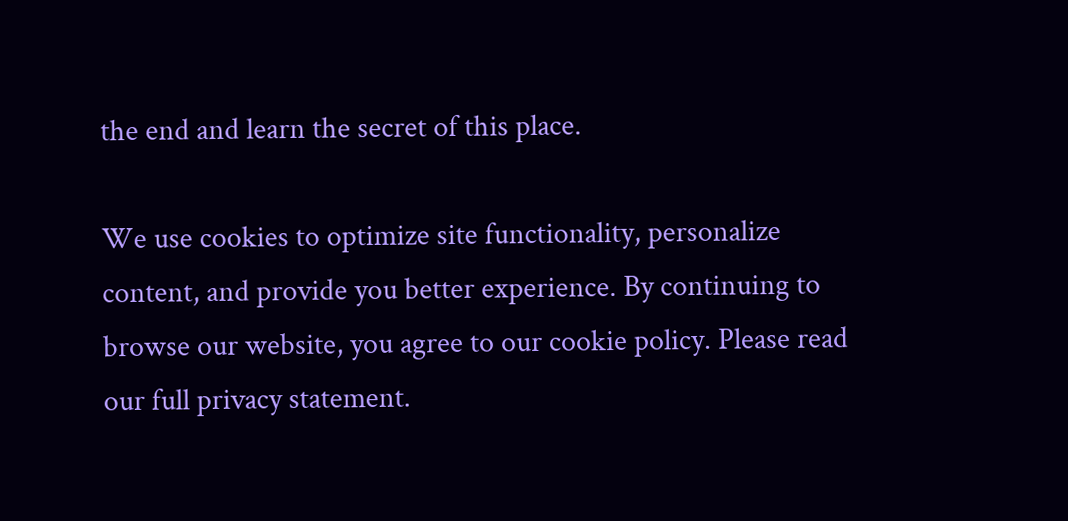the end and learn the secret of this place.

We use cookies to optimize site functionality, personalize content, and provide you better experience. By continuing to browse our website, you agree to our cookie policy. Please read our full privacy statement.